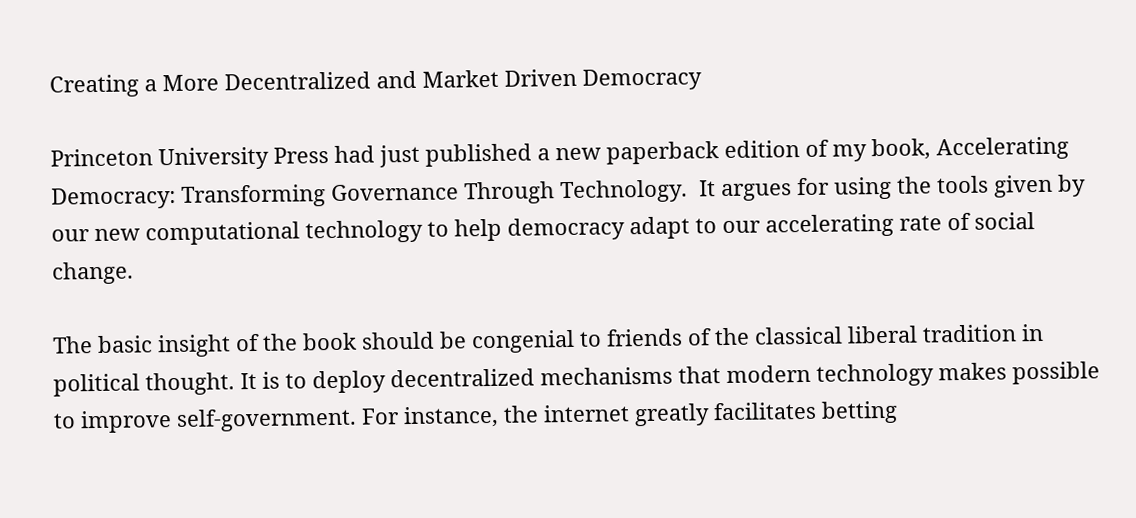Creating a More Decentralized and Market Driven Democracy

Princeton University Press had just published a new paperback edition of my book, Accelerating Democracy: Transforming Governance Through Technology.  It argues for using the tools given by our new computational technology to help democracy adapt to our accelerating rate of social change.

The basic insight of the book should be congenial to friends of the classical liberal tradition in political thought. It is to deploy decentralized mechanisms that modern technology makes possible to improve self-government. For instance, the internet greatly facilitates betting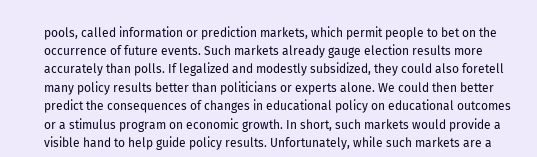pools, called information or prediction markets, which permit people to bet on the occurrence of future events. Such markets already gauge election results more accurately than polls. If legalized and modestly subsidized, they could also foretell many policy results better than politicians or experts alone. We could then better predict the consequences of changes in educational policy on educational outcomes or a stimulus program on economic growth. In short, such markets would provide a visible hand to help guide policy results. Unfortunately, while such markets are a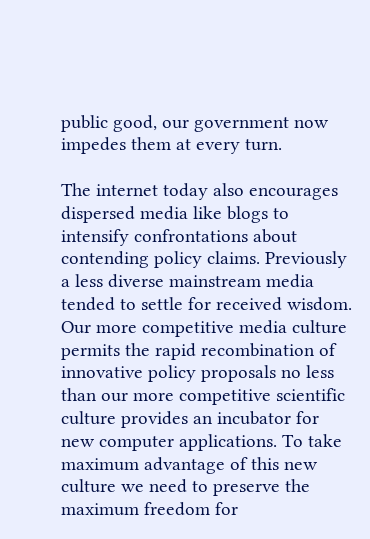public good, our government now impedes them at every turn.

The internet today also encourages dispersed media like blogs to intensify confrontations about contending policy claims. Previously a less diverse mainstream media tended to settle for received wisdom. Our more competitive media culture permits the rapid recombination of innovative policy proposals no less than our more competitive scientific culture provides an incubator for new computer applications. To take maximum advantage of this new culture we need to preserve the maximum freedom for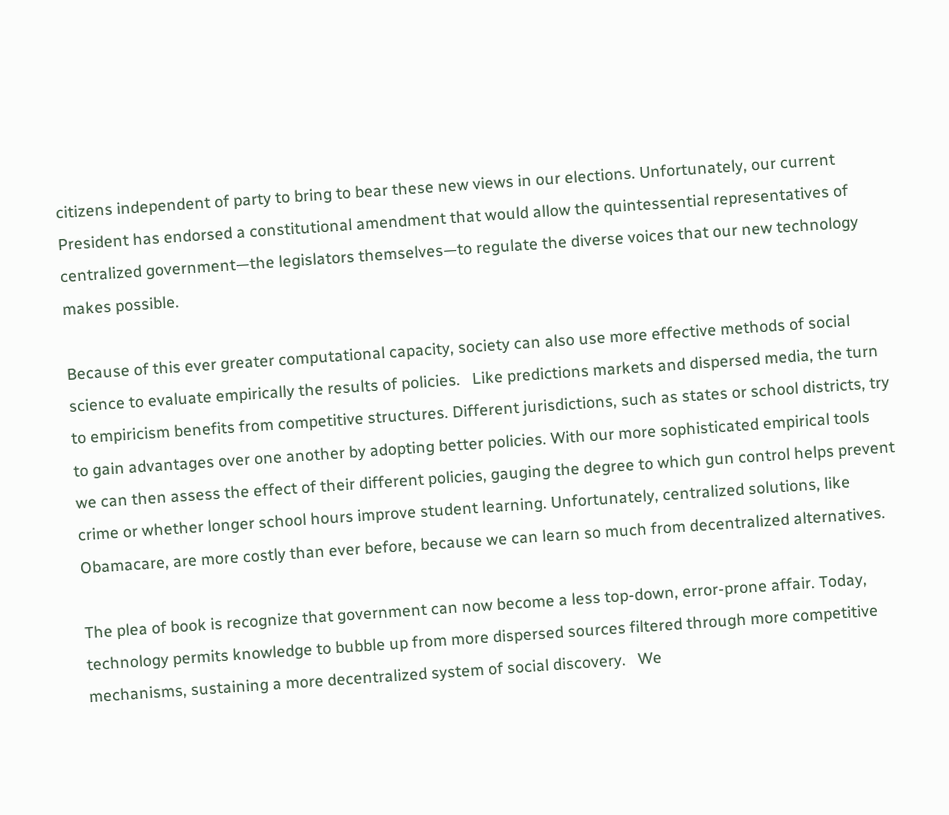citizens independent of party to bring to bear these new views in our elections. Unfortunately, our current President has endorsed a constitutional amendment that would allow the quintessential representatives of centralized government—the legislators themselves—to regulate the diverse voices that our new technology makes possible.

Because of this ever greater computational capacity, society can also use more effective methods of social science to evaluate empirically the results of policies.   Like predictions markets and dispersed media, the turn to empiricism benefits from competitive structures. Different jurisdictions, such as states or school districts, try to gain advantages over one another by adopting better policies. With our more sophisticated empirical tools we can then assess the effect of their different policies, gauging the degree to which gun control helps prevent crime or whether longer school hours improve student learning. Unfortunately, centralized solutions, like Obamacare, are more costly than ever before, because we can learn so much from decentralized alternatives.

The plea of book is recognize that government can now become a less top-down, error-prone affair. Today, technology permits knowledge to bubble up from more dispersed sources filtered through more competitive mechanisms, sustaining a more decentralized system of social discovery.   We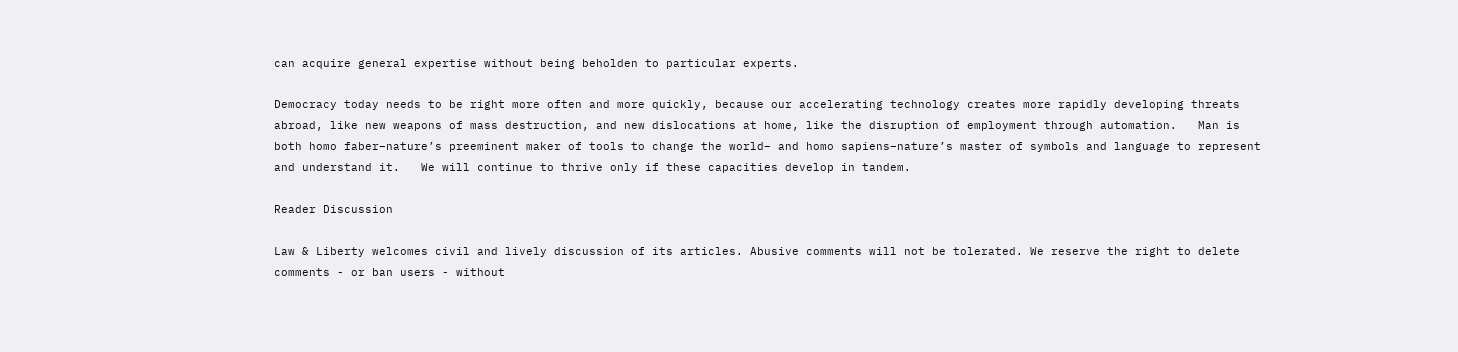can acquire general expertise without being beholden to particular experts.

Democracy today needs to be right more often and more quickly, because our accelerating technology creates more rapidly developing threats abroad, like new weapons of mass destruction, and new dislocations at home, like the disruption of employment through automation.   Man is both homo faber–nature’s preeminent maker of tools to change the world– and homo sapiens–nature’s master of symbols and language to represent and understand it.   We will continue to thrive only if these capacities develop in tandem.

Reader Discussion

Law & Liberty welcomes civil and lively discussion of its articles. Abusive comments will not be tolerated. We reserve the right to delete comments - or ban users - without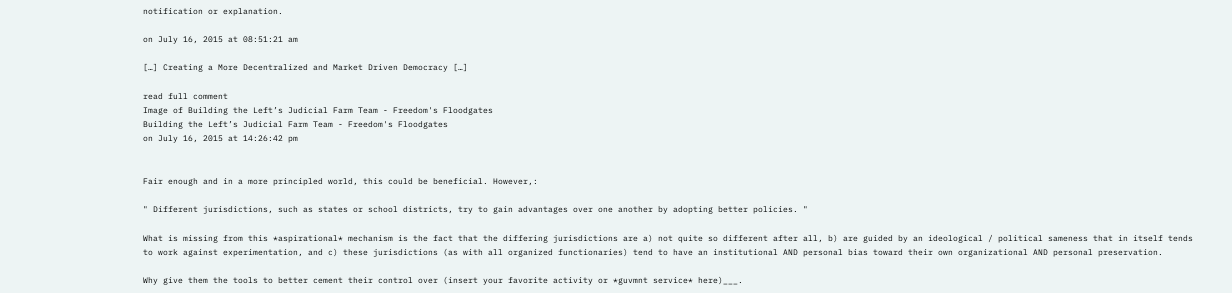notification or explanation.

on July 16, 2015 at 08:51:21 am

[…] Creating a More Decentralized and Market Driven Democracy […]

read full comment
Image of Building the Left’s Judicial Farm Team - Freedom's Floodgates
Building the Left’s Judicial Farm Team - Freedom's Floodgates
on July 16, 2015 at 14:26:42 pm


Fair enough and in a more principled world, this could be beneficial. However,:

" Different jurisdictions, such as states or school districts, try to gain advantages over one another by adopting better policies. "

What is missing from this *aspirational* mechanism is the fact that the differing jurisdictions are a) not quite so different after all, b) are guided by an ideological / political sameness that in itself tends to work against experimentation, and c) these jurisdictions (as with all organized functionaries) tend to have an institutional AND personal bias toward their own organizational AND personal preservation.

Why give them the tools to better cement their control over (insert your favorite activity or *guvmnt service* here)___.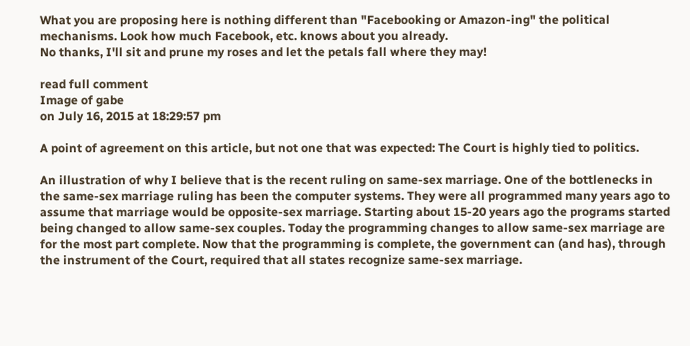What you are proposing here is nothing different than "Facebooking or Amazon-ing" the political mechanisms. Look how much Facebook, etc. knows about you already.
No thanks, I'll sit and prune my roses and let the petals fall where they may!

read full comment
Image of gabe
on July 16, 2015 at 18:29:57 pm

A point of agreement on this article, but not one that was expected: The Court is highly tied to politics.

An illustration of why I believe that is the recent ruling on same-sex marriage. One of the bottlenecks in the same-sex marriage ruling has been the computer systems. They were all programmed many years ago to assume that marriage would be opposite-sex marriage. Starting about 15-20 years ago the programs started being changed to allow same-sex couples. Today the programming changes to allow same-sex marriage are for the most part complete. Now that the programming is complete, the government can (and has), through the instrument of the Court, required that all states recognize same-sex marriage.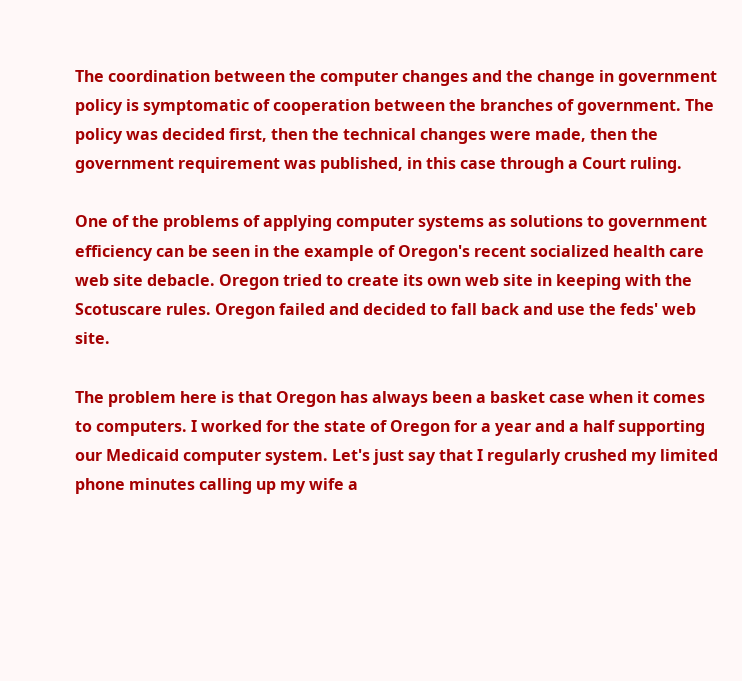The coordination between the computer changes and the change in government policy is symptomatic of cooperation between the branches of government. The policy was decided first, then the technical changes were made, then the government requirement was published, in this case through a Court ruling.

One of the problems of applying computer systems as solutions to government efficiency can be seen in the example of Oregon's recent socialized health care web site debacle. Oregon tried to create its own web site in keeping with the Scotuscare rules. Oregon failed and decided to fall back and use the feds' web site.

The problem here is that Oregon has always been a basket case when it comes to computers. I worked for the state of Oregon for a year and a half supporting our Medicaid computer system. Let's just say that I regularly crushed my limited phone minutes calling up my wife a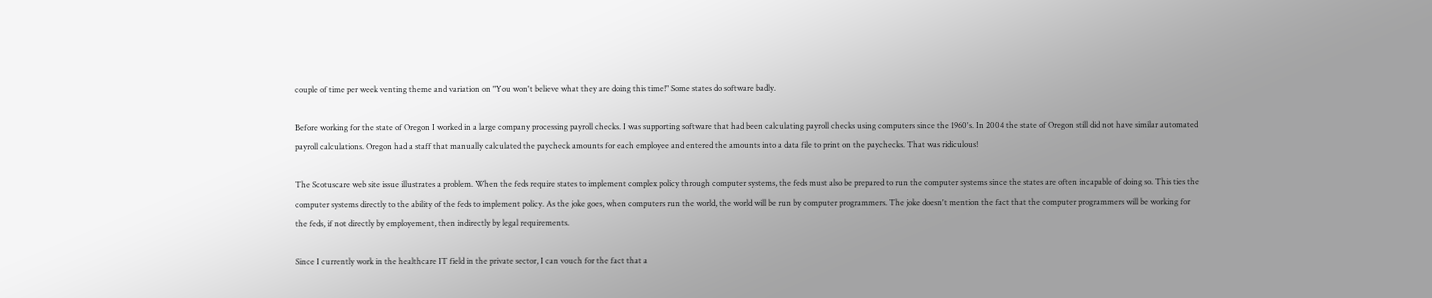couple of time per week venting theme and variation on "You won't believe what they are doing this time!" Some states do software badly.

Before working for the state of Oregon I worked in a large company processing payroll checks. I was supporting software that had been calculating payroll checks using computers since the 1960's. In 2004 the state of Oregon still did not have similar automated payroll calculations. Oregon had a staff that manually calculated the paycheck amounts for each employee and entered the amounts into a data file to print on the paychecks. That was ridiculous!

The Scotuscare web site issue illustrates a problem. When the feds require states to implement complex policy through computer systems, the feds must also be prepared to run the computer systems since the states are often incapable of doing so. This ties the computer systems directly to the ability of the feds to implement policy. As the joke goes, when computers run the world, the world will be run by computer programmers. The joke doesn't mention the fact that the computer programmers will be working for the feds, if not directly by employement, then indirectly by legal requirements.

Since I currently work in the healthcare IT field in the private sector, I can vouch for the fact that a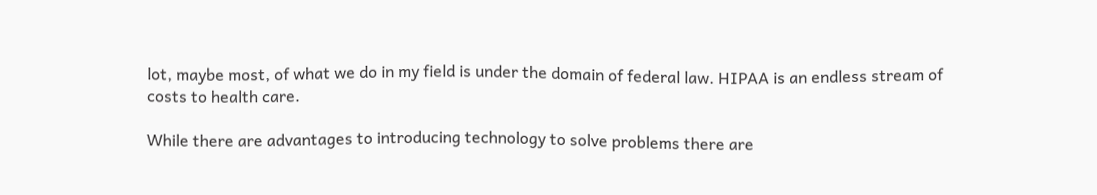lot, maybe most, of what we do in my field is under the domain of federal law. HIPAA is an endless stream of costs to health care.

While there are advantages to introducing technology to solve problems there are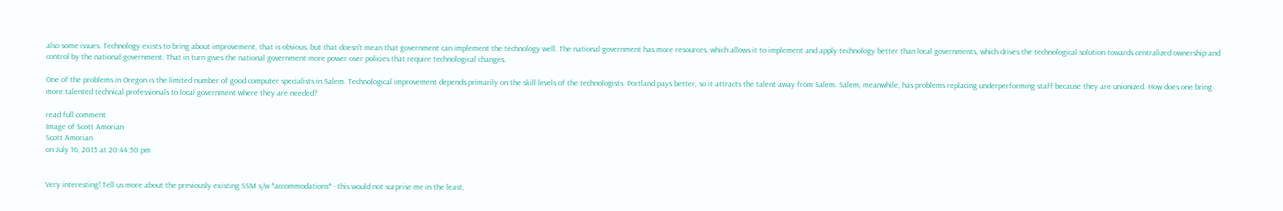also some issues. Technology exists to bring about improvement, that is obvious, but that doesn't mean that government can implement the technology well. The national government has more resources, which allows it to implement and apply technology better than local governments, which drives the technological solution towards centralized ownership and control by the national government. That in turn gives the national government more power over policies that require technological changes.

One of the problems in Oregon is the limited number of good computer specialists in Salem. Technological improvement depends primarily on the skill levels of the technologists. Portland pays better, so it attracts the talent away from Salem. Salem, meanwhile, has problems replacing underperforming staff because they are unionized. How does one bring more talented technical professionals to local government where they are needed?

read full comment
Image of Scott Amorian
Scott Amorian
on July 16, 2015 at 20:44:50 pm


Very interesting! Tell us more about the previously existing SSM s/w *accommodations* - this would not surprise me in the least,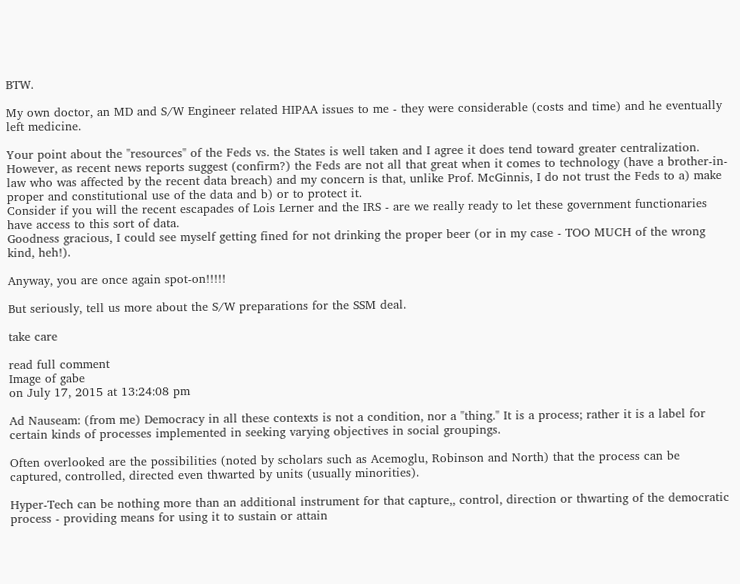BTW.

My own doctor, an MD and S/W Engineer related HIPAA issues to me - they were considerable (costs and time) and he eventually left medicine.

Your point about the "resources" of the Feds vs. the States is well taken and I agree it does tend toward greater centralization. However, as recent news reports suggest (confirm?) the Feds are not all that great when it comes to technology (have a brother-in-law who was affected by the recent data breach) and my concern is that, unlike Prof. McGinnis, I do not trust the Feds to a) make proper and constitutional use of the data and b) or to protect it.
Consider if you will the recent escapades of Lois Lerner and the IRS - are we really ready to let these government functionaries have access to this sort of data.
Goodness gracious, I could see myself getting fined for not drinking the proper beer (or in my case - TOO MUCH of the wrong kind, heh!).

Anyway, you are once again spot-on!!!!!

But seriously, tell us more about the S/W preparations for the SSM deal.

take care

read full comment
Image of gabe
on July 17, 2015 at 13:24:08 pm

Ad Nauseam: (from me) Democracy in all these contexts is not a condition, nor a "thing." It is a process; rather it is a label for certain kinds of processes implemented in seeking varying objectives in social groupings.

Often overlooked are the possibilities (noted by scholars such as Acemoglu, Robinson and North) that the process can be captured, controlled, directed even thwarted by units (usually minorities).

Hyper-Tech can be nothing more than an additional instrument for that capture,, control, direction or thwarting of the democratic process - providing means for using it to sustain or attain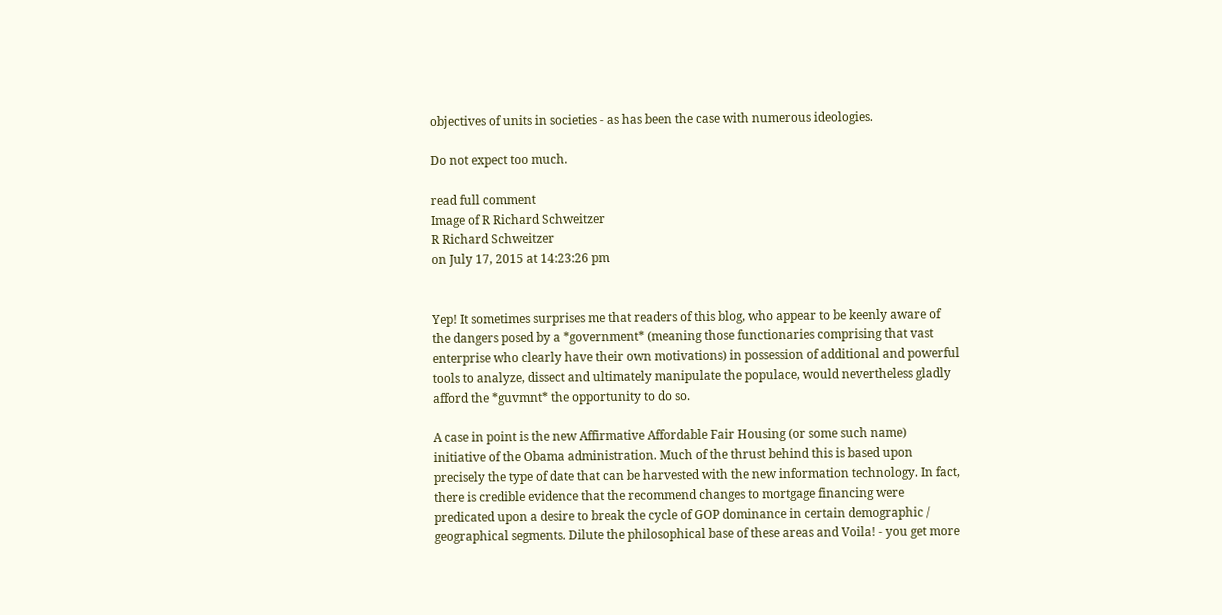objectives of units in societies - as has been the case with numerous ideologies.

Do not expect too much.

read full comment
Image of R Richard Schweitzer
R Richard Schweitzer
on July 17, 2015 at 14:23:26 pm


Yep! It sometimes surprises me that readers of this blog, who appear to be keenly aware of the dangers posed by a *government* (meaning those functionaries comprising that vast enterprise who clearly have their own motivations) in possession of additional and powerful tools to analyze, dissect and ultimately manipulate the populace, would nevertheless gladly afford the *guvmnt* the opportunity to do so.

A case in point is the new Affirmative Affordable Fair Housing (or some such name) initiative of the Obama administration. Much of the thrust behind this is based upon precisely the type of date that can be harvested with the new information technology. In fact, there is credible evidence that the recommend changes to mortgage financing were predicated upon a desire to break the cycle of GOP dominance in certain demographic / geographical segments. Dilute the philosophical base of these areas and Voila! - you get more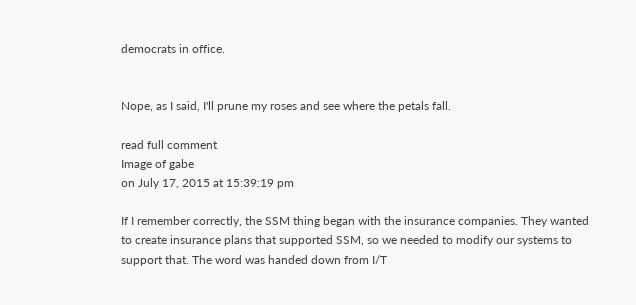democrats in office.


Nope, as I said, I'll prune my roses and see where the petals fall.

read full comment
Image of gabe
on July 17, 2015 at 15:39:19 pm

If I remember correctly, the SSM thing began with the insurance companies. They wanted to create insurance plans that supported SSM, so we needed to modify our systems to support that. The word was handed down from I/T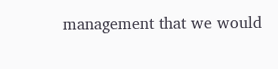management that we would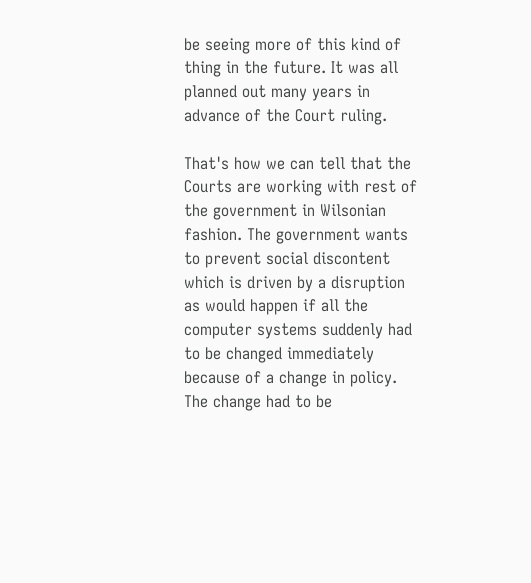be seeing more of this kind of thing in the future. It was all planned out many years in advance of the Court ruling.

That's how we can tell that the Courts are working with rest of the government in Wilsonian fashion. The government wants to prevent social discontent which is driven by a disruption as would happen if all the computer systems suddenly had to be changed immediately because of a change in policy. The change had to be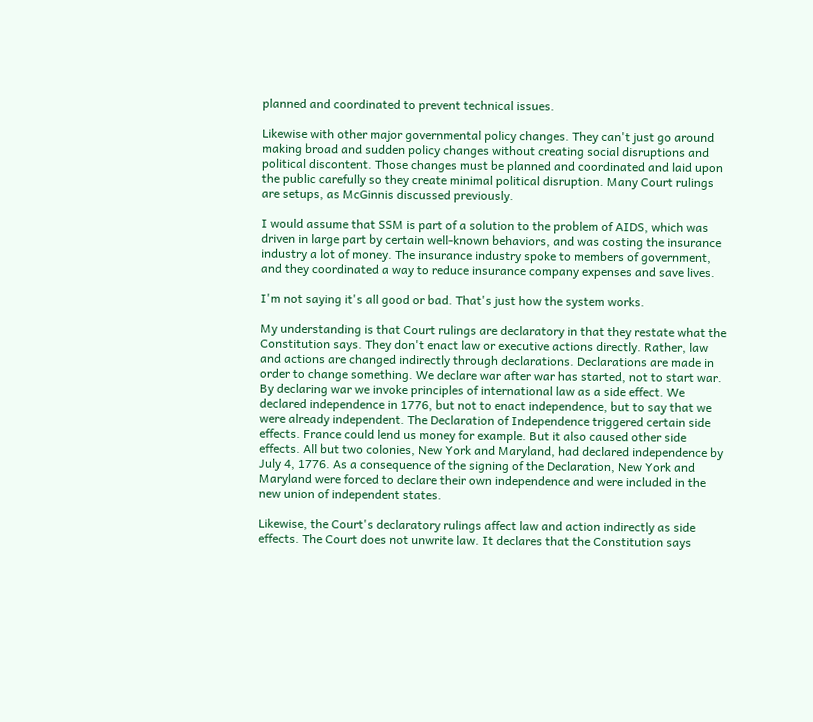planned and coordinated to prevent technical issues.

Likewise with other major governmental policy changes. They can't just go around making broad and sudden policy changes without creating social disruptions and political discontent. Those changes must be planned and coordinated and laid upon the public carefully so they create minimal political disruption. Many Court rulings are setups, as McGinnis discussed previously.

I would assume that SSM is part of a solution to the problem of AIDS, which was driven in large part by certain well-known behaviors, and was costing the insurance industry a lot of money. The insurance industry spoke to members of government, and they coordinated a way to reduce insurance company expenses and save lives.

I'm not saying it's all good or bad. That's just how the system works.

My understanding is that Court rulings are declaratory in that they restate what the Constitution says. They don't enact law or executive actions directly. Rather, law and actions are changed indirectly through declarations. Declarations are made in order to change something. We declare war after war has started, not to start war. By declaring war we invoke principles of international law as a side effect. We declared independence in 1776, but not to enact independence, but to say that we were already independent. The Declaration of Independence triggered certain side effects. France could lend us money for example. But it also caused other side effects. All but two colonies, New York and Maryland, had declared independence by July 4, 1776. As a consequence of the signing of the Declaration, New York and Maryland were forced to declare their own independence and were included in the new union of independent states.

Likewise, the Court's declaratory rulings affect law and action indirectly as side effects. The Court does not unwrite law. It declares that the Constitution says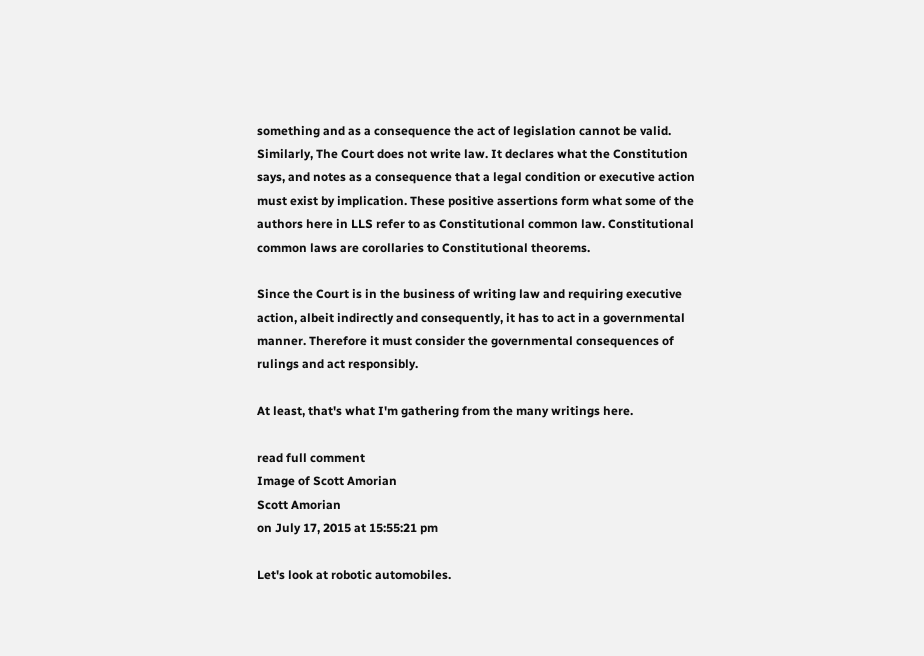something and as a consequence the act of legislation cannot be valid. Similarly, The Court does not write law. It declares what the Constitution says, and notes as a consequence that a legal condition or executive action must exist by implication. These positive assertions form what some of the authors here in LLS refer to as Constitutional common law. Constitutional common laws are corollaries to Constitutional theorems.

Since the Court is in the business of writing law and requiring executive action, albeit indirectly and consequently, it has to act in a governmental manner. Therefore it must consider the governmental consequences of rulings and act responsibly.

At least, that's what I'm gathering from the many writings here.

read full comment
Image of Scott Amorian
Scott Amorian
on July 17, 2015 at 15:55:21 pm

Let's look at robotic automobiles.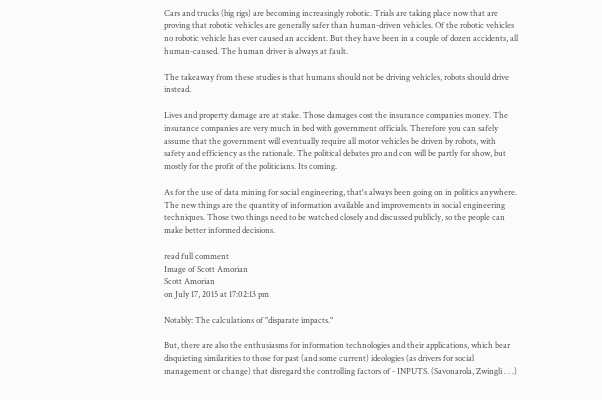Cars and trucks (big rigs) are becoming increasingly robotic. Trials are taking place now that are proving that robotic vehicles are generally safer than human-driven vehicles. Of the robotic vehicles no robotic vehicle has ever caused an accident. But they have been in a couple of dozen accidents, all human-caused. The human driver is always at fault.

The takeaway from these studies is that humans should not be driving vehicles, robots should drive instead.

Lives and property damage are at stake. Those damages cost the insurance companies money. The insurance companies are very much in bed with government officials. Therefore you can safely assume that the government will eventually require all motor vehicles be driven by robots, with safety and efficiency as the rationale. The political debates pro and con will be partly for show, but mostly for the profit of the politicians. Its coming.

As for the use of data mining for social engineering, that's always been going on in politics anywhere. The new things are the quantity of information available and improvements in social engineering techniques. Those two things need to be watched closely and discussed publicly, so the people can make better informed decisions.

read full comment
Image of Scott Amorian
Scott Amorian
on July 17, 2015 at 17:02:13 pm

Notably: The calculations of "disparate impacts."

But, there are also the enthusiasms for information technologies and their applications, which bear disquieting similarities to those for past (and some current) ideologies (as drivers for social management or change) that disregard the controlling factors of - INPUTS. (Savonarola, Zwingli . . .)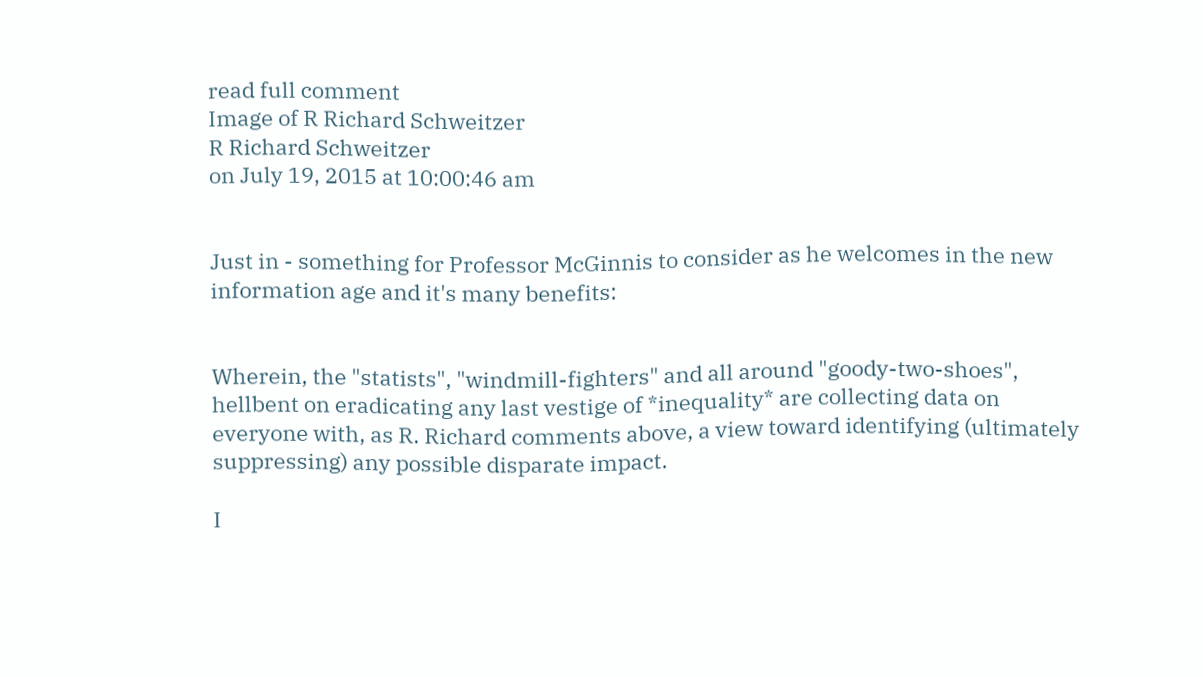read full comment
Image of R Richard Schweitzer
R Richard Schweitzer
on July 19, 2015 at 10:00:46 am


Just in - something for Professor McGinnis to consider as he welcomes in the new information age and it's many benefits:


Wherein, the "statists", "windmill-fighters" and all around "goody-two-shoes", hellbent on eradicating any last vestige of *inequality* are collecting data on everyone with, as R. Richard comments above, a view toward identifying (ultimately suppressing) any possible disparate impact.

I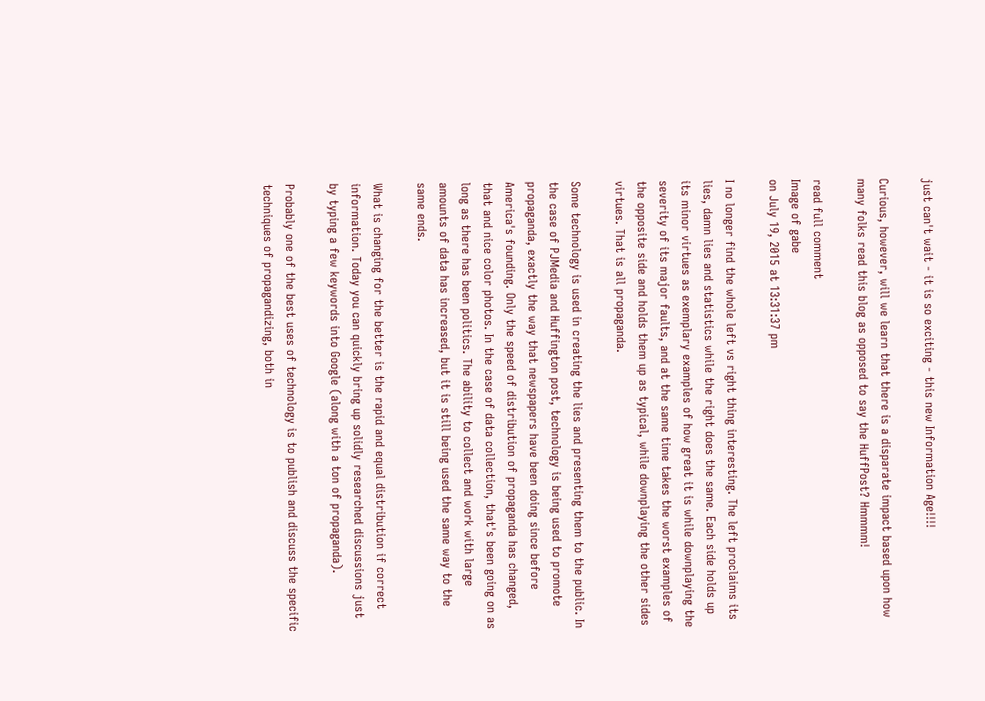just can't wait - it is so exciting - this new Information Age!!!!

Curious, however, will we learn that there is a disparate impact based upon how many folks read this blog as opposed to say the HuffPost? Hmmmm!

read full comment
Image of gabe
on July 19, 2015 at 13:31:37 pm

I no longer find the whole left vs right thing interesting. The left proclaims its lies, damn lies and statistics while the right does the same. Each side holds up its minor virtues as exemplary examples of how great it is while downplaying the severity of its major faults, and at the same time takes the worst examples of the opposite side and holds them up as typical, while downplaying the other sides virtues. That is all propaganda.

Some technology is used in creating the lies and presenting them to the public. In the case of PJMedia and Huffington post, technology is being used to promote propaganda, exactly the way that newspapers have been doing since before America's founding. Only the speed of distribution of propaganda has changed, that and nice color photos. In the case of data collection, that's been going on as long as there has been politics. The ability to collect and work with large amounts of data has increased, but it is still being used the same way to the same ends.

What is changing for the better is the rapid and equal distribution if correct information. Today you can quickly bring up solidly researched discussions just by typing a few keywords into Google (along with a ton of propaganda).

Probably one of the best uses of technology is to publish and discuss the specific techniques of propagandizing, both in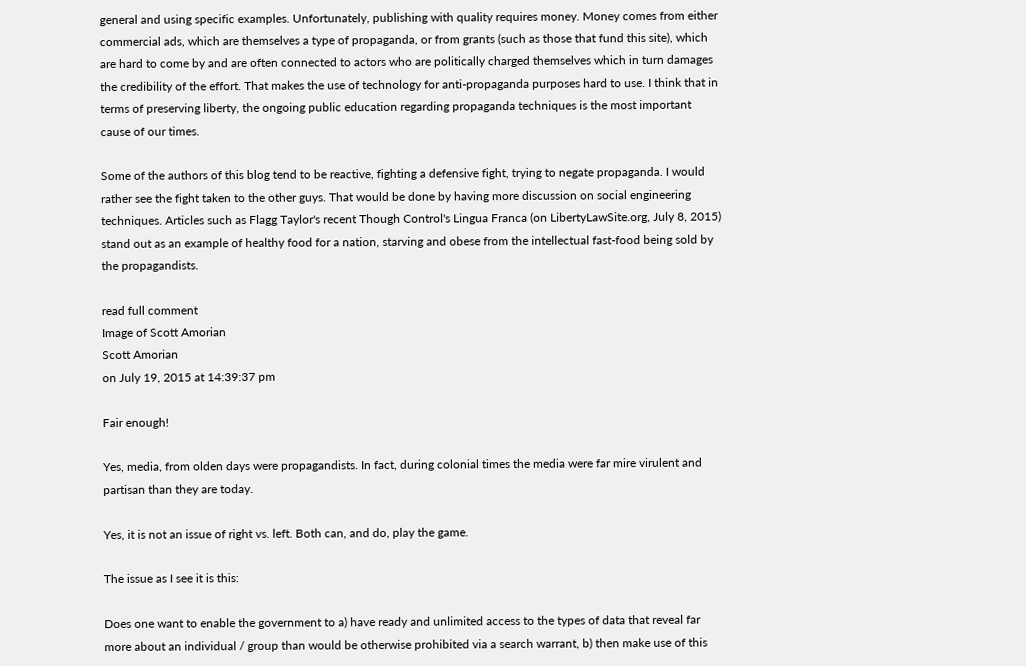general and using specific examples. Unfortunately, publishing with quality requires money. Money comes from either commercial ads, which are themselves a type of propaganda, or from grants (such as those that fund this site), which are hard to come by and are often connected to actors who are politically charged themselves which in turn damages the credibility of the effort. That makes the use of technology for anti-propaganda purposes hard to use. I think that in terms of preserving liberty, the ongoing public education regarding propaganda techniques is the most important cause of our times.

Some of the authors of this blog tend to be reactive, fighting a defensive fight, trying to negate propaganda. I would rather see the fight taken to the other guys. That would be done by having more discussion on social engineering techniques. Articles such as Flagg Taylor's recent Though Control's Lingua Franca (on LibertyLawSite.org, July 8, 2015) stand out as an example of healthy food for a nation, starving and obese from the intellectual fast-food being sold by the propagandists.

read full comment
Image of Scott Amorian
Scott Amorian
on July 19, 2015 at 14:39:37 pm

Fair enough!

Yes, media, from olden days were propagandists. In fact, during colonial times the media were far mire virulent and partisan than they are today.

Yes, it is not an issue of right vs. left. Both can, and do, play the game.

The issue as I see it is this:

Does one want to enable the government to a) have ready and unlimited access to the types of data that reveal far more about an individual / group than would be otherwise prohibited via a search warrant, b) then make use of this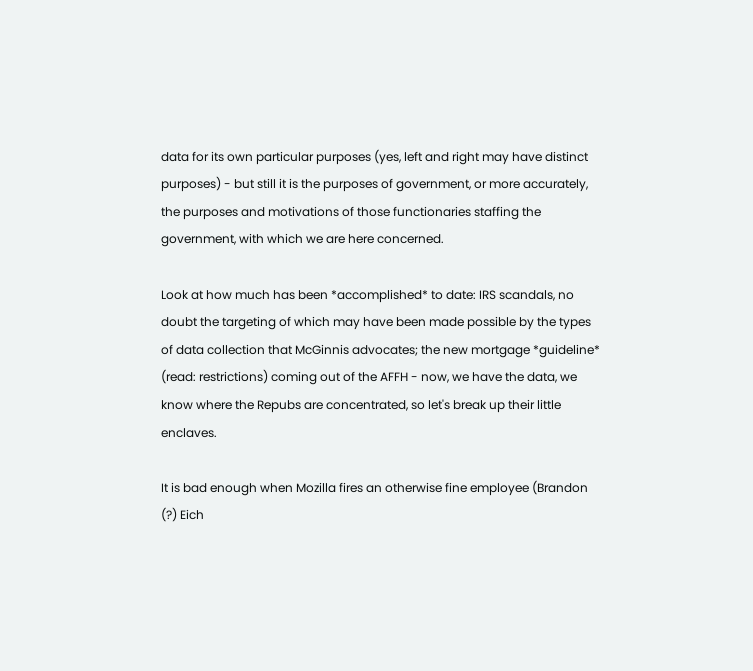data for its own particular purposes (yes, left and right may have distinct purposes) - but still it is the purposes of government, or more accurately, the purposes and motivations of those functionaries staffing the government, with which we are here concerned.

Look at how much has been *accomplished* to date: IRS scandals, no doubt the targeting of which may have been made possible by the types of data collection that McGinnis advocates; the new mortgage *guideline* (read: restrictions) coming out of the AFFH - now, we have the data, we know where the Repubs are concentrated, so let's break up their little enclaves.

It is bad enough when Mozilla fires an otherwise fine employee (Brandon (?) Eich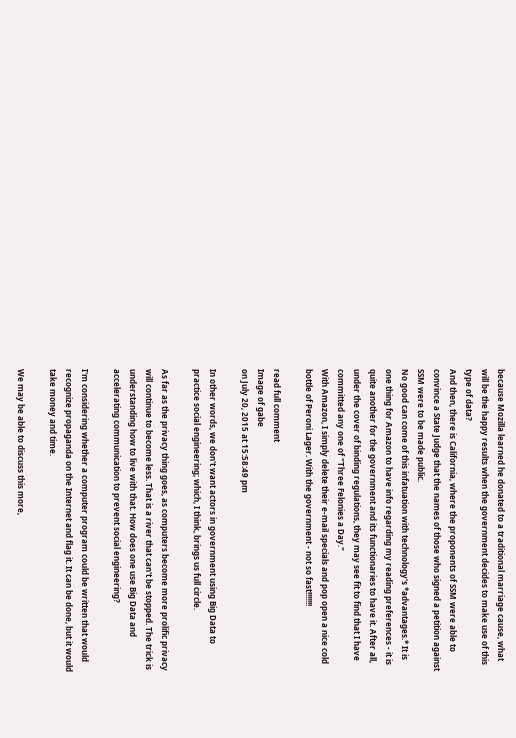because Mozilla learned he donated to a traditional marriage cause, what will be the happy results when the government decides to make use of this type of data?
And then, there is California, where the proponents of SSM were able to convince a State Judge that the names of those who signed a petition against SSM were to be made public.
No good can come of this infatuation with technology's *advantages.* It is one thing for Amazon to have info regarding my reading preferences - it is quite another for the government and its functionaries to have it. After all, under the cover of binding regulations, they may see fit to find that I have committed any one of "Three Felonies a Day."
With Amazon, I simply delete their e-mail specials and pop open a nice cold bottle of Peroni Lager. With the government - not so fast!!!!!!!

read full comment
Image of gabe
on July 20, 2015 at 15:58:49 pm

In other words, we don't want actors in government using Big Data to practice social engineering; which, I think, brings us full circle.

As far as the privacy thing goes, as computers become more prolific privacy will continue to become less. That is a river that can't be stopped. The trick is understanding how to live with that. How does one use Big Data and accelerating communication to prevent social engineering?

I'm considering whether a computer program could be written that would recognize propaganda on the Internet and flag it. It can be done, but it would take money and time.

We may be able to discuss this more,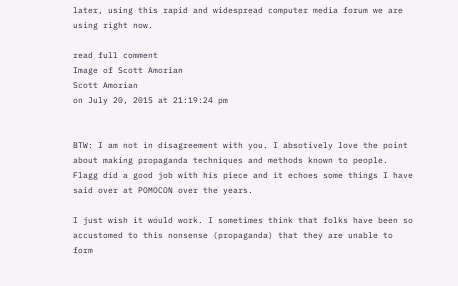later, using this rapid and widespread computer media forum we are using right now.

read full comment
Image of Scott Amorian
Scott Amorian
on July 20, 2015 at 21:19:24 pm


BTW: I am not in disagreement with you. I absotively love the point about making propaganda techniques and methods known to people. Flagg did a good job with his piece and it echoes some things I have said over at POMOCON over the years.

I just wish it would work. I sometimes think that folks have been so accustomed to this nonsense (propaganda) that they are unable to form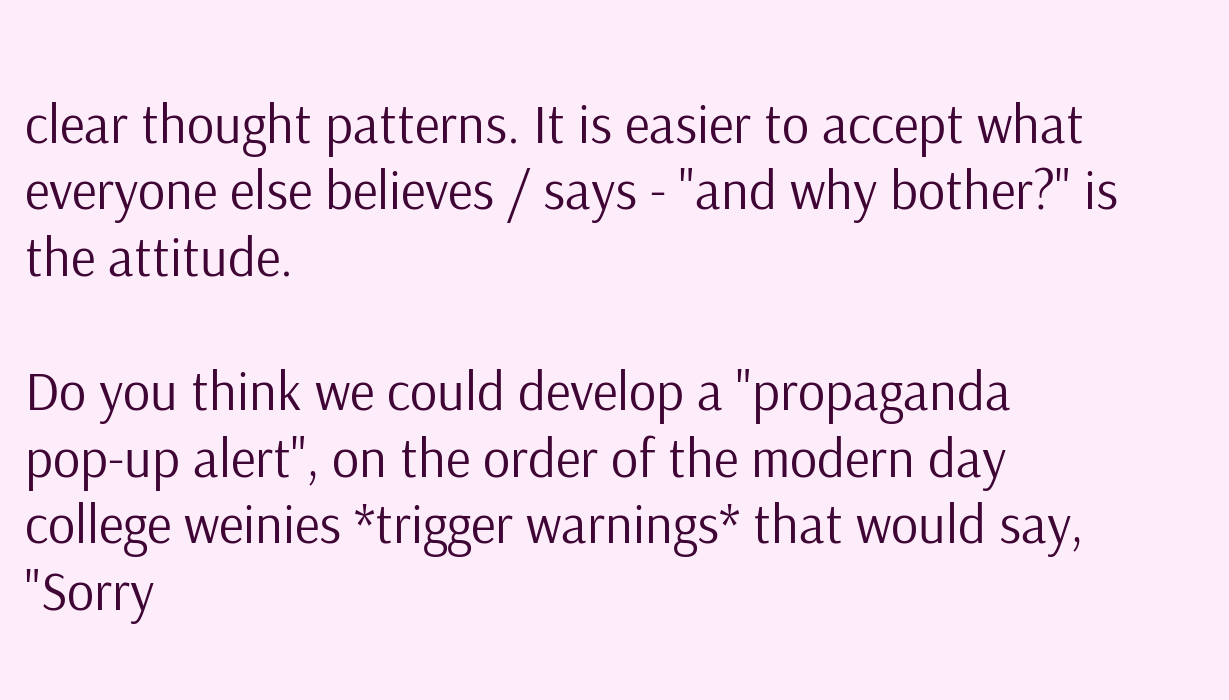clear thought patterns. It is easier to accept what everyone else believes / says - "and why bother?" is the attitude.

Do you think we could develop a "propaganda pop-up alert", on the order of the modern day college weinies *trigger warnings* that would say, "Sorry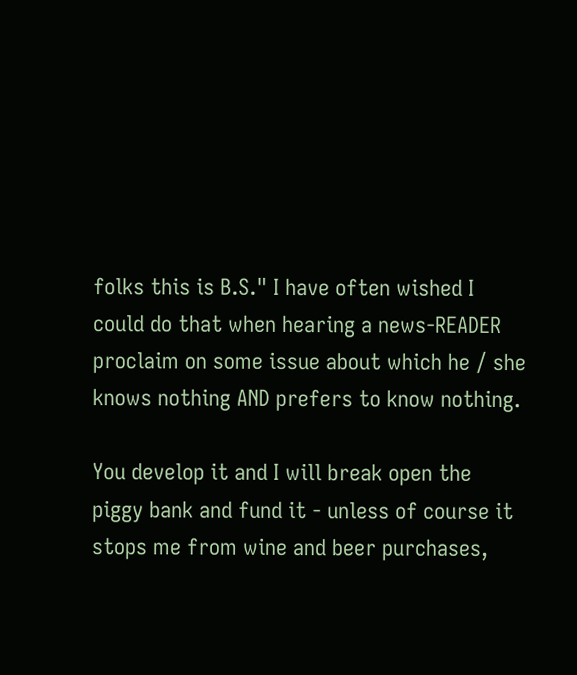folks this is B.S." I have often wished I could do that when hearing a news-READER proclaim on some issue about which he / she knows nothing AND prefers to know nothing.

You develop it and I will break open the piggy bank and fund it - unless of course it stops me from wine and beer purchases,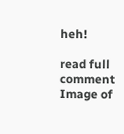heh!

read full comment
Image of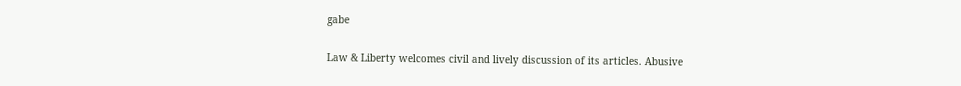gabe

Law & Liberty welcomes civil and lively discussion of its articles. Abusive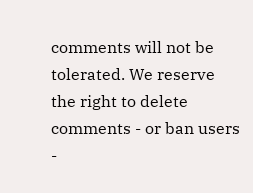comments will not be tolerated. We reserve the right to delete comments - or ban users -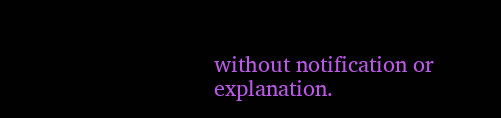without notification or explanation.